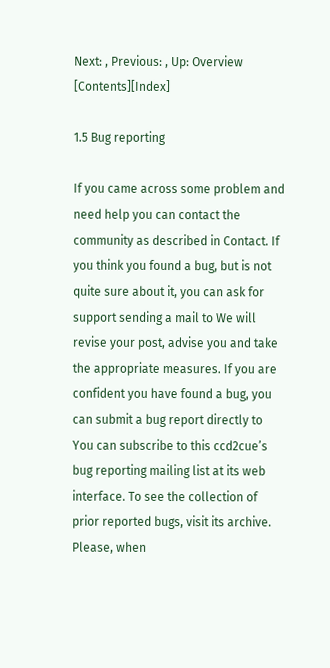Next: , Previous: , Up: Overview   [Contents][Index]

1.5 Bug reporting

If you came across some problem and need help you can contact the community as described in Contact. If you think you found a bug, but is not quite sure about it, you can ask for support sending a mail to We will revise your post, advise you and take the appropriate measures. If you are confident you have found a bug, you can submit a bug report directly to You can subscribe to this ccd2cue’s bug reporting mailing list at its web interface. To see the collection of prior reported bugs, visit its archive. Please, when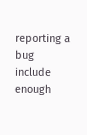reporting a bug include enough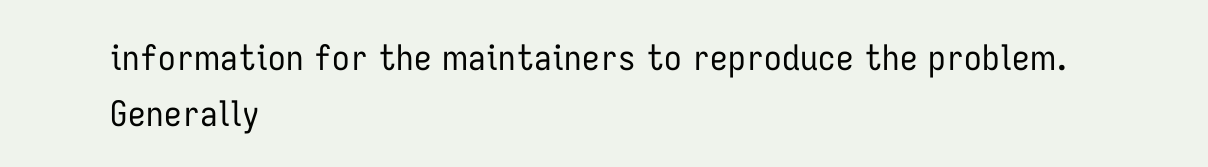information for the maintainers to reproduce the problem. Generally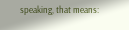speaking, that means: